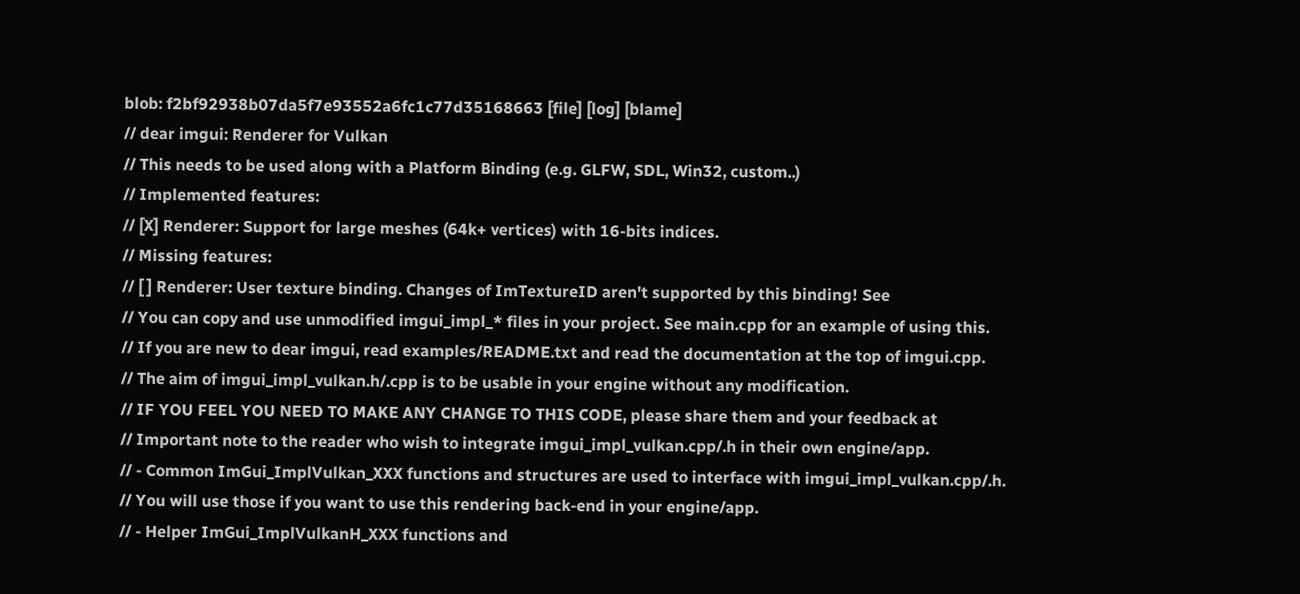blob: f2bf92938b07da5f7e93552a6fc1c77d35168663 [file] [log] [blame]
// dear imgui: Renderer for Vulkan
// This needs to be used along with a Platform Binding (e.g. GLFW, SDL, Win32, custom..)
// Implemented features:
// [X] Renderer: Support for large meshes (64k+ vertices) with 16-bits indices.
// Missing features:
// [ ] Renderer: User texture binding. Changes of ImTextureID aren't supported by this binding! See
// You can copy and use unmodified imgui_impl_* files in your project. See main.cpp for an example of using this.
// If you are new to dear imgui, read examples/README.txt and read the documentation at the top of imgui.cpp.
// The aim of imgui_impl_vulkan.h/.cpp is to be usable in your engine without any modification.
// IF YOU FEEL YOU NEED TO MAKE ANY CHANGE TO THIS CODE, please share them and your feedback at
// Important note to the reader who wish to integrate imgui_impl_vulkan.cpp/.h in their own engine/app.
// - Common ImGui_ImplVulkan_XXX functions and structures are used to interface with imgui_impl_vulkan.cpp/.h.
// You will use those if you want to use this rendering back-end in your engine/app.
// - Helper ImGui_ImplVulkanH_XXX functions and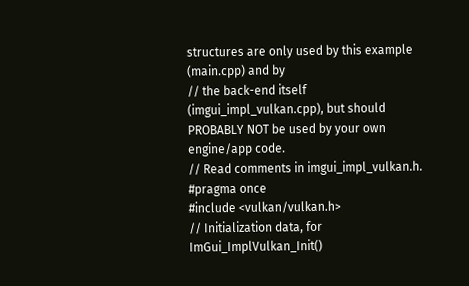structures are only used by this example (main.cpp) and by
// the back-end itself (imgui_impl_vulkan.cpp), but should PROBABLY NOT be used by your own engine/app code.
// Read comments in imgui_impl_vulkan.h.
#pragma once
#include <vulkan/vulkan.h>
// Initialization data, for ImGui_ImplVulkan_Init()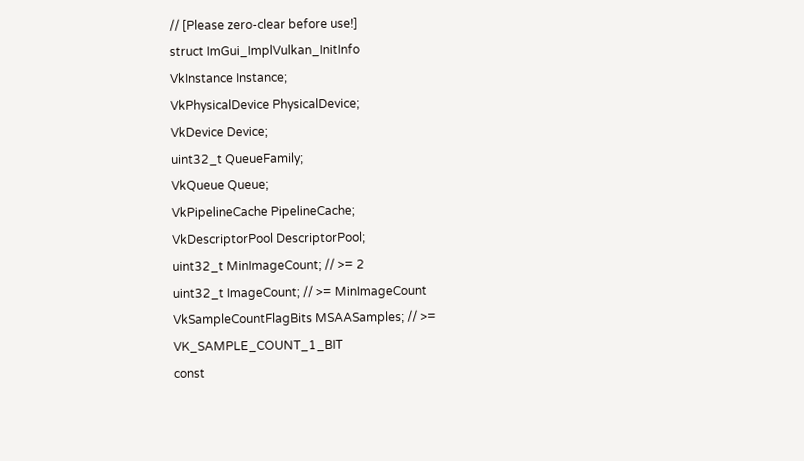// [Please zero-clear before use!]
struct ImGui_ImplVulkan_InitInfo
VkInstance Instance;
VkPhysicalDevice PhysicalDevice;
VkDevice Device;
uint32_t QueueFamily;
VkQueue Queue;
VkPipelineCache PipelineCache;
VkDescriptorPool DescriptorPool;
uint32_t MinImageCount; // >= 2
uint32_t ImageCount; // >= MinImageCount
VkSampleCountFlagBits MSAASamples; // >= VK_SAMPLE_COUNT_1_BIT
const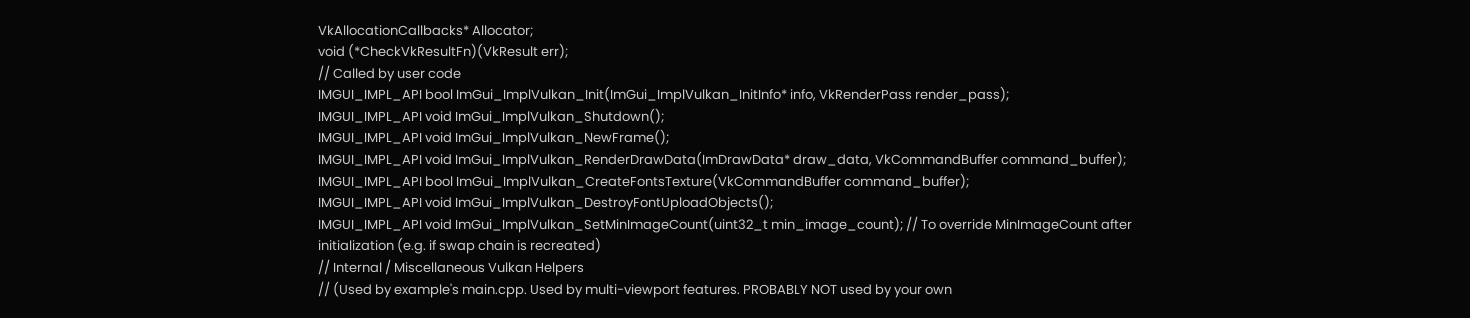VkAllocationCallbacks* Allocator;
void (*CheckVkResultFn)(VkResult err);
// Called by user code
IMGUI_IMPL_API bool ImGui_ImplVulkan_Init(ImGui_ImplVulkan_InitInfo* info, VkRenderPass render_pass);
IMGUI_IMPL_API void ImGui_ImplVulkan_Shutdown();
IMGUI_IMPL_API void ImGui_ImplVulkan_NewFrame();
IMGUI_IMPL_API void ImGui_ImplVulkan_RenderDrawData(ImDrawData* draw_data, VkCommandBuffer command_buffer);
IMGUI_IMPL_API bool ImGui_ImplVulkan_CreateFontsTexture(VkCommandBuffer command_buffer);
IMGUI_IMPL_API void ImGui_ImplVulkan_DestroyFontUploadObjects();
IMGUI_IMPL_API void ImGui_ImplVulkan_SetMinImageCount(uint32_t min_image_count); // To override MinImageCount after initialization (e.g. if swap chain is recreated)
// Internal / Miscellaneous Vulkan Helpers
// (Used by example's main.cpp. Used by multi-viewport features. PROBABLY NOT used by your own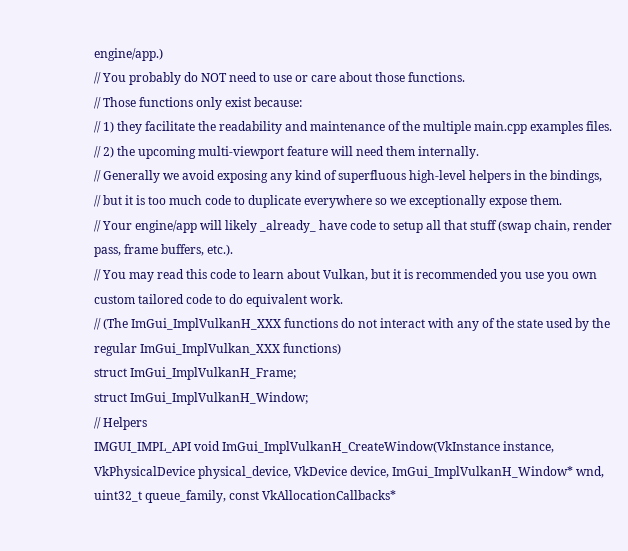engine/app.)
// You probably do NOT need to use or care about those functions.
// Those functions only exist because:
// 1) they facilitate the readability and maintenance of the multiple main.cpp examples files.
// 2) the upcoming multi-viewport feature will need them internally.
// Generally we avoid exposing any kind of superfluous high-level helpers in the bindings,
// but it is too much code to duplicate everywhere so we exceptionally expose them.
// Your engine/app will likely _already_ have code to setup all that stuff (swap chain, render pass, frame buffers, etc.).
// You may read this code to learn about Vulkan, but it is recommended you use you own custom tailored code to do equivalent work.
// (The ImGui_ImplVulkanH_XXX functions do not interact with any of the state used by the regular ImGui_ImplVulkan_XXX functions)
struct ImGui_ImplVulkanH_Frame;
struct ImGui_ImplVulkanH_Window;
// Helpers
IMGUI_IMPL_API void ImGui_ImplVulkanH_CreateWindow(VkInstance instance, VkPhysicalDevice physical_device, VkDevice device, ImGui_ImplVulkanH_Window* wnd, uint32_t queue_family, const VkAllocationCallbacks*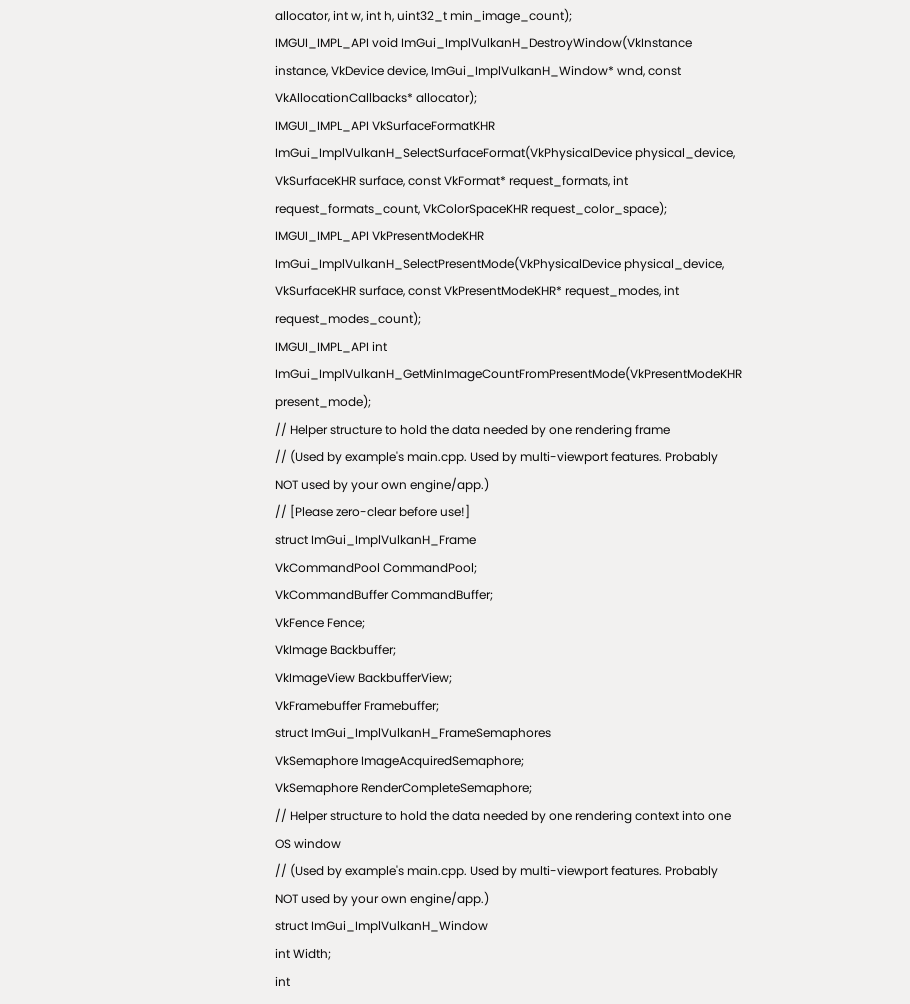allocator, int w, int h, uint32_t min_image_count);
IMGUI_IMPL_API void ImGui_ImplVulkanH_DestroyWindow(VkInstance instance, VkDevice device, ImGui_ImplVulkanH_Window* wnd, const VkAllocationCallbacks* allocator);
IMGUI_IMPL_API VkSurfaceFormatKHR ImGui_ImplVulkanH_SelectSurfaceFormat(VkPhysicalDevice physical_device, VkSurfaceKHR surface, const VkFormat* request_formats, int request_formats_count, VkColorSpaceKHR request_color_space);
IMGUI_IMPL_API VkPresentModeKHR ImGui_ImplVulkanH_SelectPresentMode(VkPhysicalDevice physical_device, VkSurfaceKHR surface, const VkPresentModeKHR* request_modes, int request_modes_count);
IMGUI_IMPL_API int ImGui_ImplVulkanH_GetMinImageCountFromPresentMode(VkPresentModeKHR present_mode);
// Helper structure to hold the data needed by one rendering frame
// (Used by example's main.cpp. Used by multi-viewport features. Probably NOT used by your own engine/app.)
// [Please zero-clear before use!]
struct ImGui_ImplVulkanH_Frame
VkCommandPool CommandPool;
VkCommandBuffer CommandBuffer;
VkFence Fence;
VkImage Backbuffer;
VkImageView BackbufferView;
VkFramebuffer Framebuffer;
struct ImGui_ImplVulkanH_FrameSemaphores
VkSemaphore ImageAcquiredSemaphore;
VkSemaphore RenderCompleteSemaphore;
// Helper structure to hold the data needed by one rendering context into one OS window
// (Used by example's main.cpp. Used by multi-viewport features. Probably NOT used by your own engine/app.)
struct ImGui_ImplVulkanH_Window
int Width;
int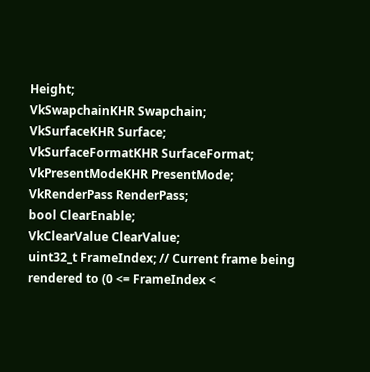Height;
VkSwapchainKHR Swapchain;
VkSurfaceKHR Surface;
VkSurfaceFormatKHR SurfaceFormat;
VkPresentModeKHR PresentMode;
VkRenderPass RenderPass;
bool ClearEnable;
VkClearValue ClearValue;
uint32_t FrameIndex; // Current frame being rendered to (0 <= FrameIndex <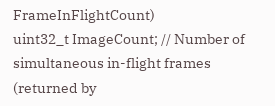FrameInFlightCount)
uint32_t ImageCount; // Number of simultaneous in-flight frames (returned by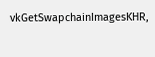vkGetSwapchainImagesKHR,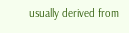usually derived from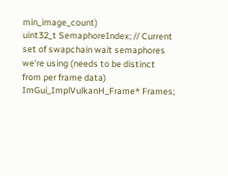min_image_count)
uint32_t SemaphoreIndex; // Current set of swapchain wait semaphores we're using (needs to be distinct from per frame data)
ImGui_ImplVulkanH_Frame* Frames;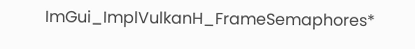ImGui_ImplVulkanH_FrameSemaphores*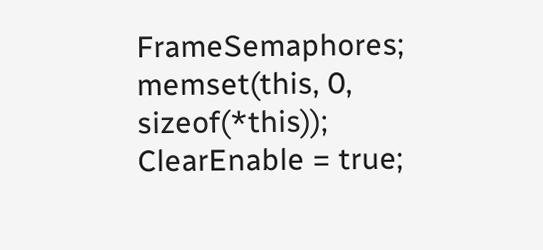FrameSemaphores;
memset(this, 0, sizeof(*this));
ClearEnable = true;